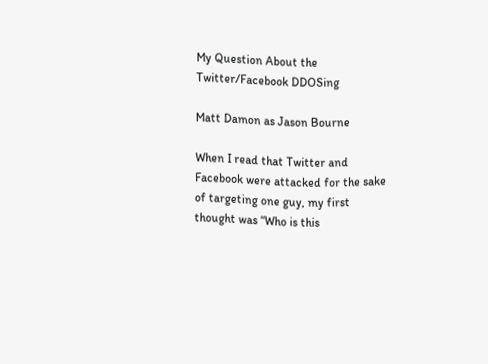My Question About the Twitter/Facebook DDOSing

Matt Damon as Jason Bourne

When I read that Twitter and Facebook were attacked for the sake of targeting one guy, my first thought was “Who is this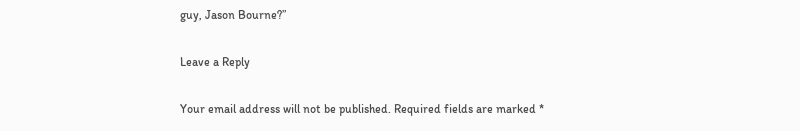guy, Jason Bourne?”

Leave a Reply

Your email address will not be published. Required fields are marked *